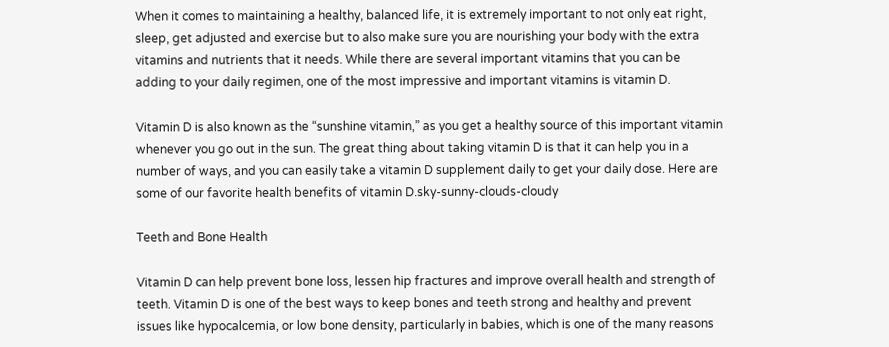When it comes to maintaining a healthy, balanced life, it is extremely important to not only eat right, sleep, get adjusted and exercise but to also make sure you are nourishing your body with the extra vitamins and nutrients that it needs. While there are several important vitamins that you can be adding to your daily regimen, one of the most impressive and important vitamins is vitamin D.

Vitamin D is also known as the “sunshine vitamin,” as you get a healthy source of this important vitamin whenever you go out in the sun. The great thing about taking vitamin D is that it can help you in a number of ways, and you can easily take a vitamin D supplement daily to get your daily dose. Here are some of our favorite health benefits of vitamin D.sky-sunny-clouds-cloudy

Teeth and Bone Health

Vitamin D can help prevent bone loss, lessen hip fractures and improve overall health and strength of teeth. Vitamin D is one of the best ways to keep bones and teeth strong and healthy and prevent issues like hypocalcemia, or low bone density, particularly in babies, which is one of the many reasons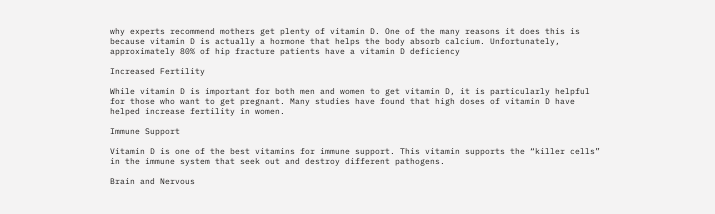why experts recommend mothers get plenty of vitamin D. One of the many reasons it does this is because vitamin D is actually a hormone that helps the body absorb calcium. Unfortunately, approximately 80% of hip fracture patients have a vitamin D deficiency

Increased Fertility

While vitamin D is important for both men and women to get vitamin D, it is particularly helpful for those who want to get pregnant. Many studies have found that high doses of vitamin D have helped increase fertility in women.

Immune Support

Vitamin D is one of the best vitamins for immune support. This vitamin supports the “killer cells” in the immune system that seek out and destroy different pathogens.

Brain and Nervous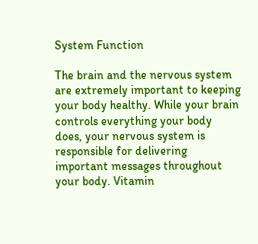System Function

The brain and the nervous system are extremely important to keeping your body healthy. While your brain controls everything your body does, your nervous system is responsible for delivering important messages throughout your body. Vitamin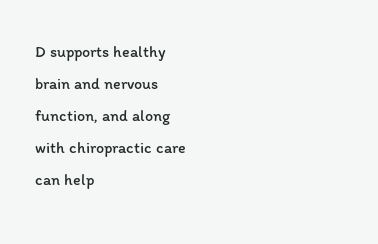D supports healthy brain and nervous function, and along with chiropractic care can help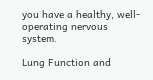you have a healthy, well-operating nervous system.

Lung Function and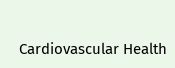Cardiovascular Health